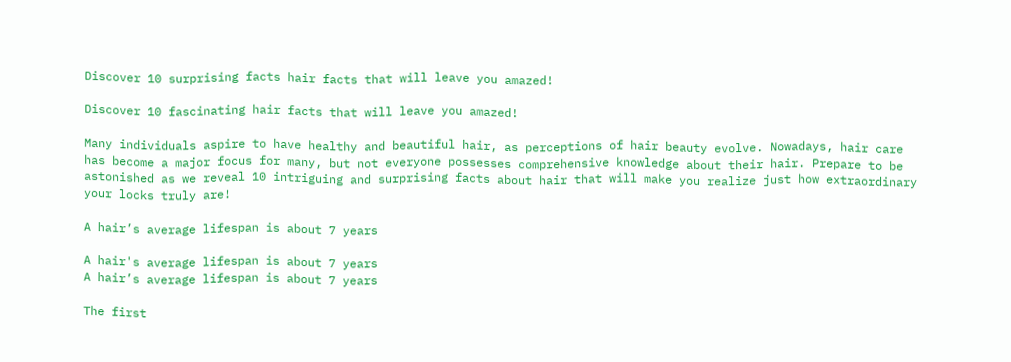Discover 10 surprising facts hair facts that will leave you amazed!

Discover 10 fascinating hair facts that will leave you amazed!

Many individuals aspire to have healthy and beautiful hair, as perceptions of hair beauty evolve. Nowadays, hair care has become a major focus for many, but not everyone possesses comprehensive knowledge about their hair. Prepare to be astonished as we reveal 10 intriguing and surprising facts about hair that will make you realize just how extraordinary your locks truly are!

A hair’s average lifespan is about 7 years

A hair's average lifespan is about 7 years
A hair’s average lifespan is about 7 years

The first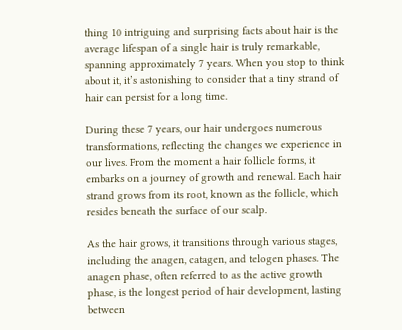thing 10 intriguing and surprising facts about hair is the average lifespan of a single hair is truly remarkable, spanning approximately 7 years. When you stop to think about it, it’s astonishing to consider that a tiny strand of hair can persist for a long time.

During these 7 years, our hair undergoes numerous transformations, reflecting the changes we experience in our lives. From the moment a hair follicle forms, it embarks on a journey of growth and renewal. Each hair strand grows from its root, known as the follicle, which resides beneath the surface of our scalp.

As the hair grows, it transitions through various stages, including the anagen, catagen, and telogen phases. The anagen phase, often referred to as the active growth phase, is the longest period of hair development, lasting between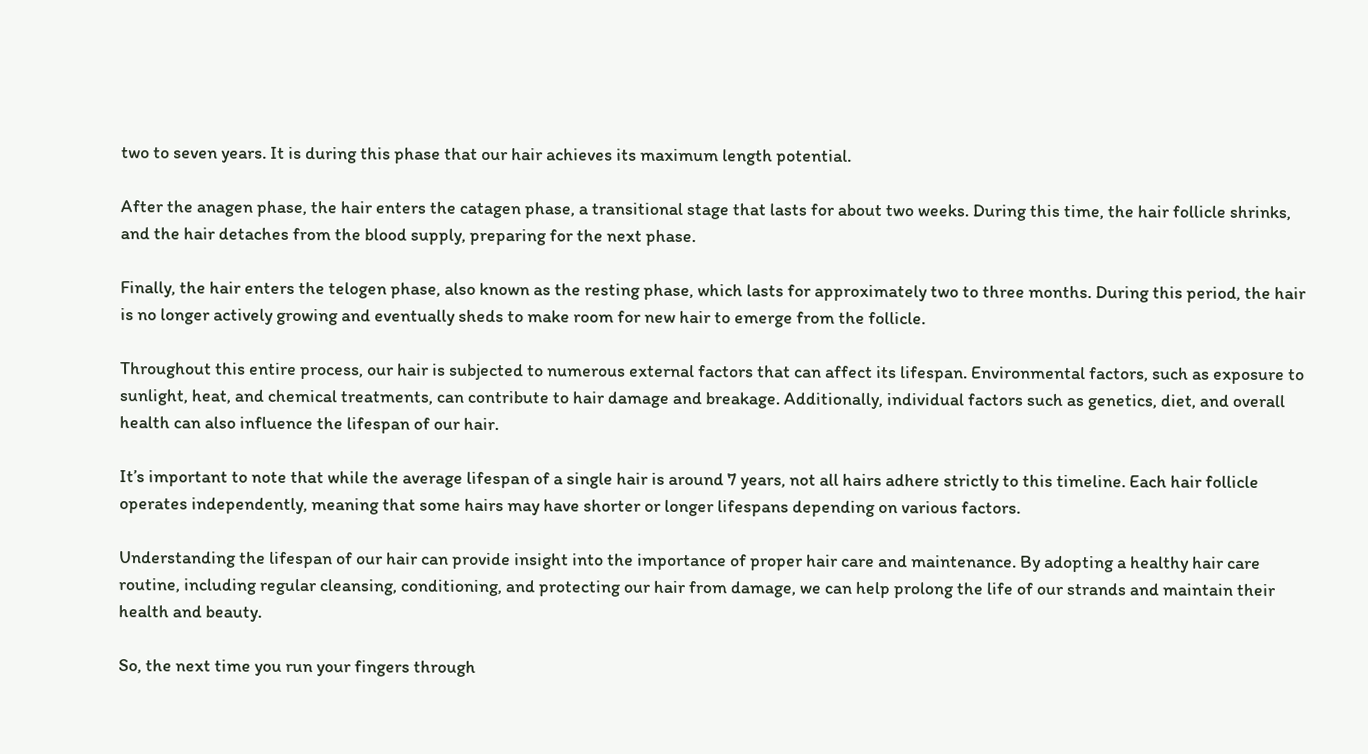two to seven years. It is during this phase that our hair achieves its maximum length potential.

After the anagen phase, the hair enters the catagen phase, a transitional stage that lasts for about two weeks. During this time, the hair follicle shrinks, and the hair detaches from the blood supply, preparing for the next phase.

Finally, the hair enters the telogen phase, also known as the resting phase, which lasts for approximately two to three months. During this period, the hair is no longer actively growing and eventually sheds to make room for new hair to emerge from the follicle.

Throughout this entire process, our hair is subjected to numerous external factors that can affect its lifespan. Environmental factors, such as exposure to sunlight, heat, and chemical treatments, can contribute to hair damage and breakage. Additionally, individual factors such as genetics, diet, and overall health can also influence the lifespan of our hair.

It’s important to note that while the average lifespan of a single hair is around 7 years, not all hairs adhere strictly to this timeline. Each hair follicle operates independently, meaning that some hairs may have shorter or longer lifespans depending on various factors.

Understanding the lifespan of our hair can provide insight into the importance of proper hair care and maintenance. By adopting a healthy hair care routine, including regular cleansing, conditioning, and protecting our hair from damage, we can help prolong the life of our strands and maintain their health and beauty.

So, the next time you run your fingers through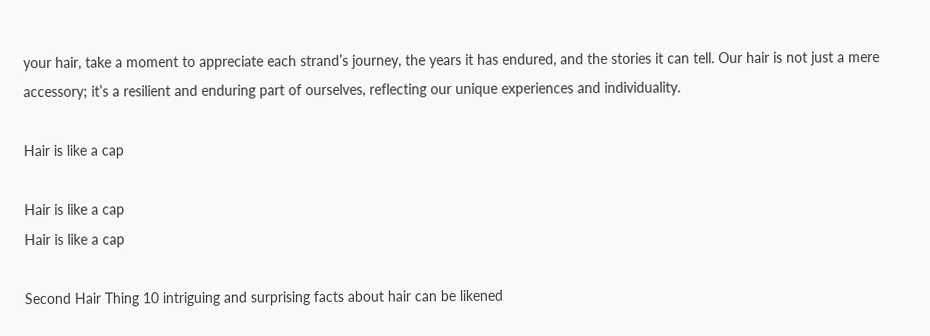your hair, take a moment to appreciate each strand’s journey, the years it has endured, and the stories it can tell. Our hair is not just a mere accessory; it’s a resilient and enduring part of ourselves, reflecting our unique experiences and individuality.

Hair is like a cap

Hair is like a cap
Hair is like a cap

Second Hair Thing 10 intriguing and surprising facts about hair can be likened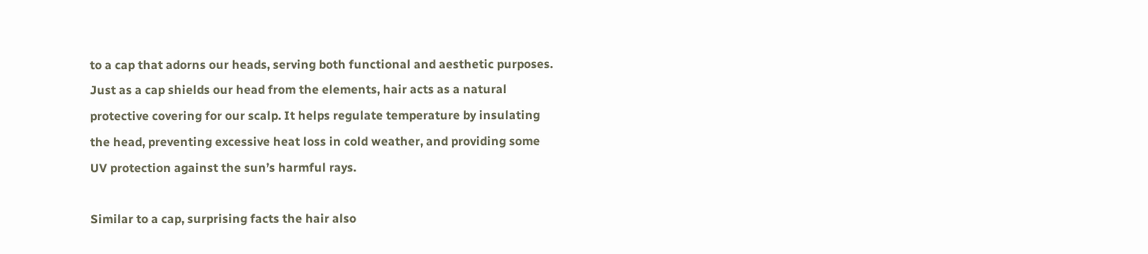to a cap that adorns our heads, serving both functional and aesthetic purposes. Just as a cap shields our head from the elements, hair acts as a natural protective covering for our scalp. It helps regulate temperature by insulating the head, preventing excessive heat loss in cold weather, and providing some UV protection against the sun’s harmful rays.

Similar to a cap, surprising facts the hair also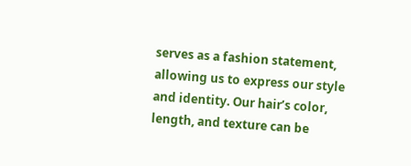serves as a fashion statement, allowing us to express our style and identity. Our hair’s color, length, and texture can be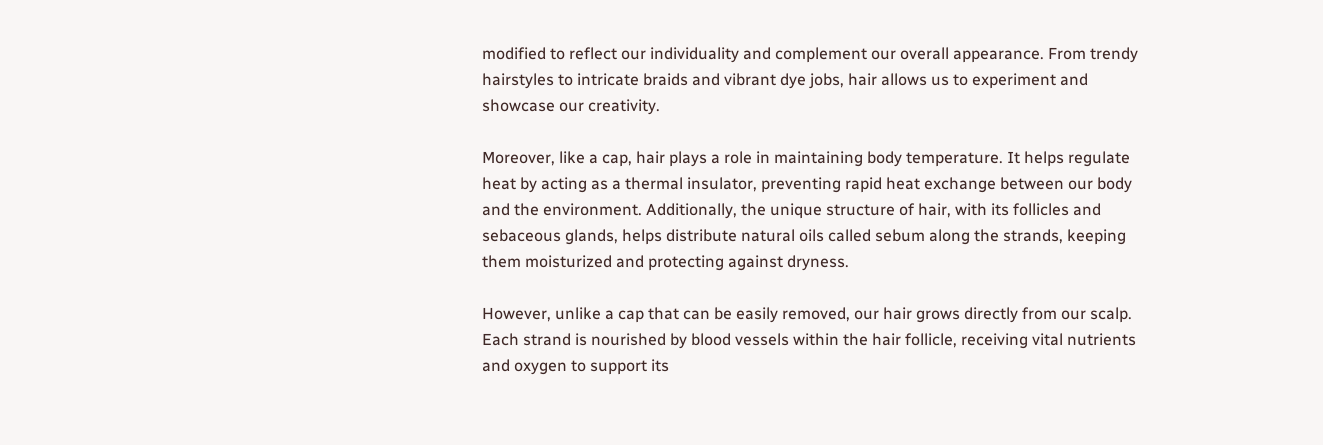modified to reflect our individuality and complement our overall appearance. From trendy hairstyles to intricate braids and vibrant dye jobs, hair allows us to experiment and showcase our creativity.

Moreover, like a cap, hair plays a role in maintaining body temperature. It helps regulate heat by acting as a thermal insulator, preventing rapid heat exchange between our body and the environment. Additionally, the unique structure of hair, with its follicles and sebaceous glands, helps distribute natural oils called sebum along the strands, keeping them moisturized and protecting against dryness.

However, unlike a cap that can be easily removed, our hair grows directly from our scalp. Each strand is nourished by blood vessels within the hair follicle, receiving vital nutrients and oxygen to support its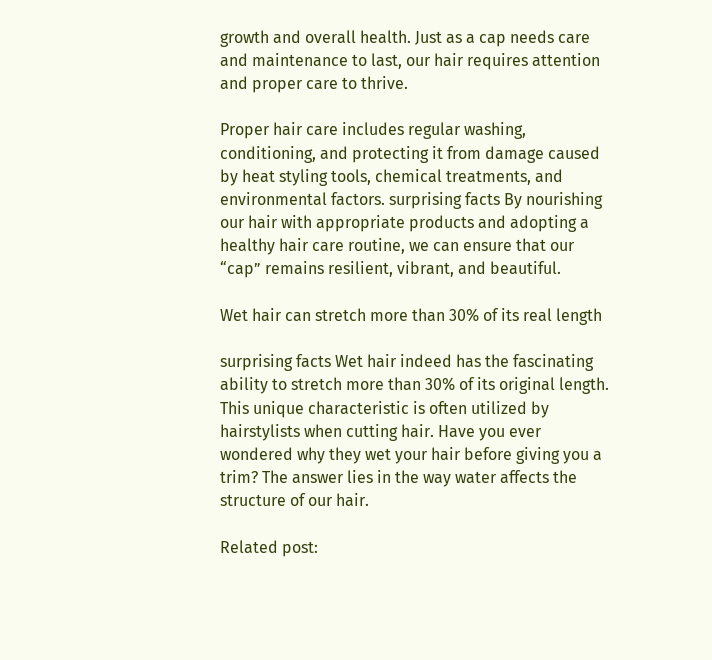growth and overall health. Just as a cap needs care and maintenance to last, our hair requires attention and proper care to thrive.

Proper hair care includes regular washing, conditioning, and protecting it from damage caused by heat styling tools, chemical treatments, and environmental factors. surprising facts By nourishing our hair with appropriate products and adopting a healthy hair care routine, we can ensure that our “cap” remains resilient, vibrant, and beautiful.

Wet hair can stretch more than 30% of its real length

surprising facts Wet hair indeed has the fascinating ability to stretch more than 30% of its original length. This unique characteristic is often utilized by hairstylists when cutting hair. Have you ever wondered why they wet your hair before giving you a trim? The answer lies in the way water affects the structure of our hair.

Related post: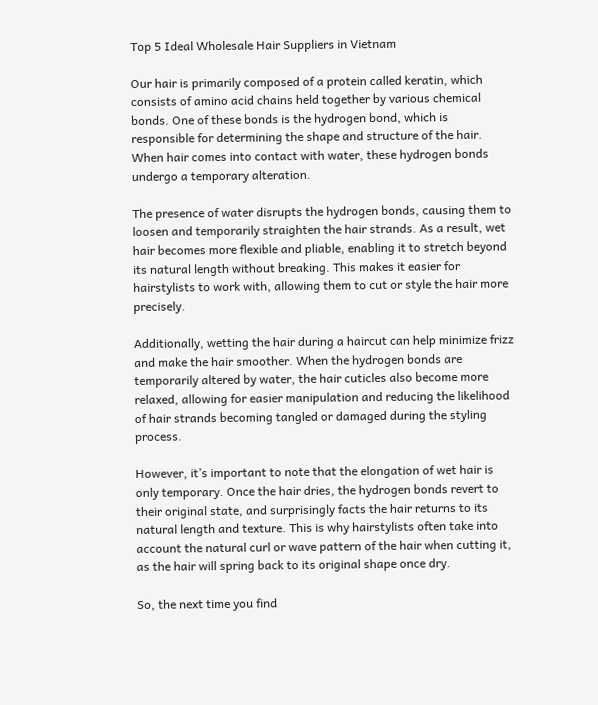Top 5 Ideal Wholesale Hair Suppliers in Vietnam

Our hair is primarily composed of a protein called keratin, which consists of amino acid chains held together by various chemical bonds. One of these bonds is the hydrogen bond, which is responsible for determining the shape and structure of the hair. When hair comes into contact with water, these hydrogen bonds undergo a temporary alteration.

The presence of water disrupts the hydrogen bonds, causing them to loosen and temporarily straighten the hair strands. As a result, wet hair becomes more flexible and pliable, enabling it to stretch beyond its natural length without breaking. This makes it easier for hairstylists to work with, allowing them to cut or style the hair more precisely.

Additionally, wetting the hair during a haircut can help minimize frizz and make the hair smoother. When the hydrogen bonds are temporarily altered by water, the hair cuticles also become more relaxed, allowing for easier manipulation and reducing the likelihood of hair strands becoming tangled or damaged during the styling process.

However, it’s important to note that the elongation of wet hair is only temporary. Once the hair dries, the hydrogen bonds revert to their original state, and surprisingly facts the hair returns to its natural length and texture. This is why hairstylists often take into account the natural curl or wave pattern of the hair when cutting it, as the hair will spring back to its original shape once dry.

So, the next time you find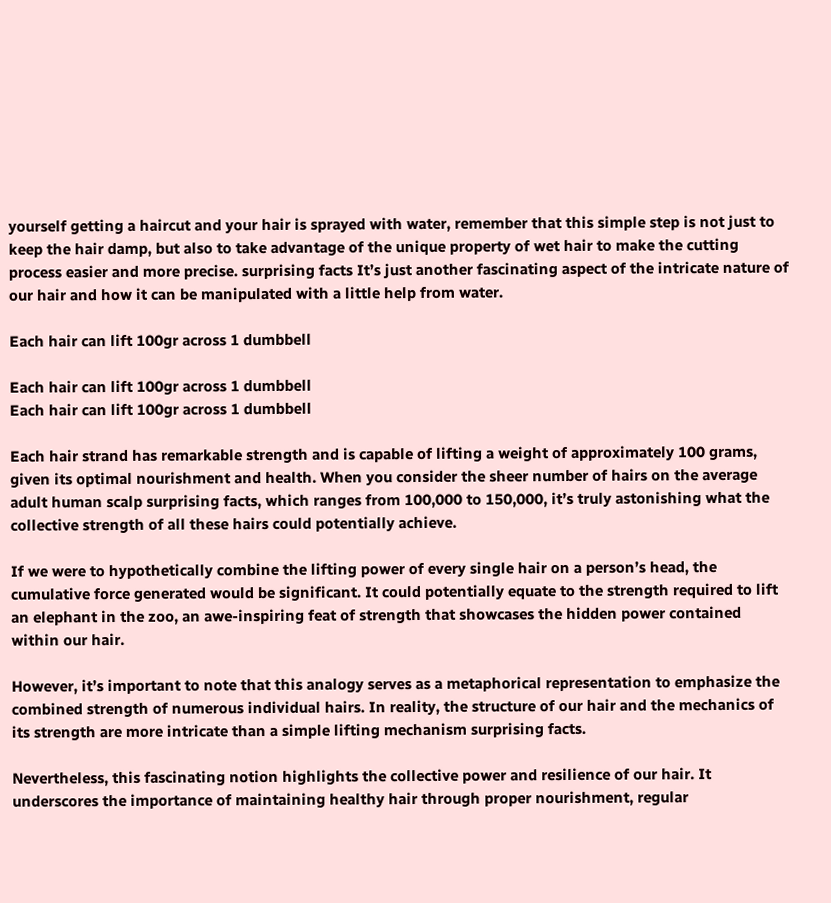yourself getting a haircut and your hair is sprayed with water, remember that this simple step is not just to keep the hair damp, but also to take advantage of the unique property of wet hair to make the cutting process easier and more precise. surprising facts It’s just another fascinating aspect of the intricate nature of our hair and how it can be manipulated with a little help from water.

Each hair can lift 100gr across 1 dumbbell

Each hair can lift 100gr across 1 dumbbell
Each hair can lift 100gr across 1 dumbbell

Each hair strand has remarkable strength and is capable of lifting a weight of approximately 100 grams, given its optimal nourishment and health. When you consider the sheer number of hairs on the average adult human scalp surprising facts, which ranges from 100,000 to 150,000, it’s truly astonishing what the collective strength of all these hairs could potentially achieve.

If we were to hypothetically combine the lifting power of every single hair on a person’s head, the cumulative force generated would be significant. It could potentially equate to the strength required to lift an elephant in the zoo, an awe-inspiring feat of strength that showcases the hidden power contained within our hair.

However, it’s important to note that this analogy serves as a metaphorical representation to emphasize the combined strength of numerous individual hairs. In reality, the structure of our hair and the mechanics of its strength are more intricate than a simple lifting mechanism surprising facts.

Nevertheless, this fascinating notion highlights the collective power and resilience of our hair. It underscores the importance of maintaining healthy hair through proper nourishment, regular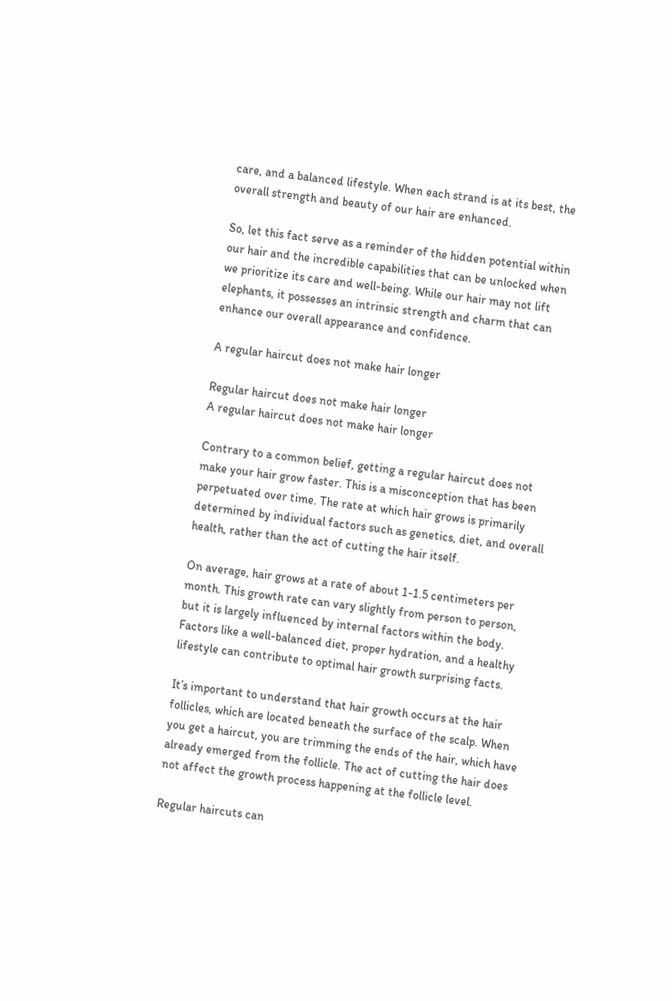care, and a balanced lifestyle. When each strand is at its best, the overall strength and beauty of our hair are enhanced.

So, let this fact serve as a reminder of the hidden potential within our hair and the incredible capabilities that can be unlocked when we prioritize its care and well-being. While our hair may not lift elephants, it possesses an intrinsic strength and charm that can enhance our overall appearance and confidence.

A regular haircut does not make hair longer

Regular haircut does not make hair longer
A regular haircut does not make hair longer

Contrary to a common belief, getting a regular haircut does not make your hair grow faster. This is a misconception that has been perpetuated over time. The rate at which hair grows is primarily determined by individual factors such as genetics, diet, and overall health, rather than the act of cutting the hair itself.

On average, hair grows at a rate of about 1-1.5 centimeters per month. This growth rate can vary slightly from person to person, but it is largely influenced by internal factors within the body. Factors like a well-balanced diet, proper hydration, and a healthy lifestyle can contribute to optimal hair growth surprising facts.

It’s important to understand that hair growth occurs at the hair follicles, which are located beneath the surface of the scalp. When you get a haircut, you are trimming the ends of the hair, which have already emerged from the follicle. The act of cutting the hair does not affect the growth process happening at the follicle level.

Regular haircuts can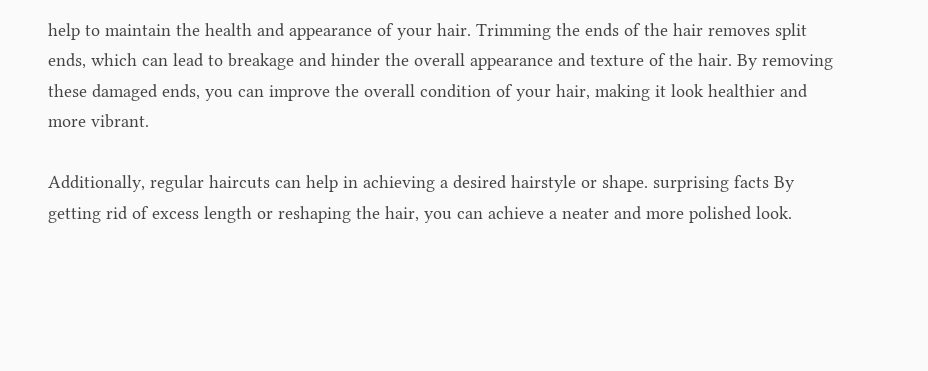help to maintain the health and appearance of your hair. Trimming the ends of the hair removes split ends, which can lead to breakage and hinder the overall appearance and texture of the hair. By removing these damaged ends, you can improve the overall condition of your hair, making it look healthier and more vibrant.

Additionally, regular haircuts can help in achieving a desired hairstyle or shape. surprising facts By getting rid of excess length or reshaping the hair, you can achieve a neater and more polished look.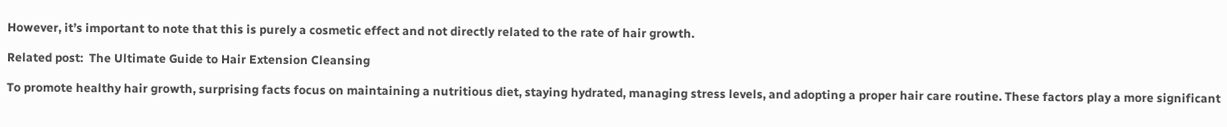However, it’s important to note that this is purely a cosmetic effect and not directly related to the rate of hair growth.

Related post:  The Ultimate Guide to Hair Extension Cleansing

To promote healthy hair growth, surprising facts focus on maintaining a nutritious diet, staying hydrated, managing stress levels, and adopting a proper hair care routine. These factors play a more significant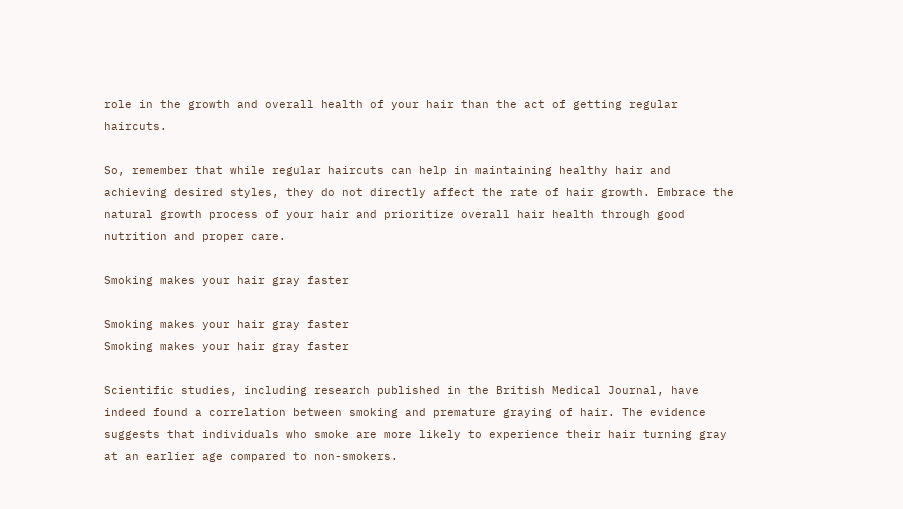role in the growth and overall health of your hair than the act of getting regular haircuts.

So, remember that while regular haircuts can help in maintaining healthy hair and achieving desired styles, they do not directly affect the rate of hair growth. Embrace the natural growth process of your hair and prioritize overall hair health through good nutrition and proper care.

Smoking makes your hair gray faster

Smoking makes your hair gray faster
Smoking makes your hair gray faster

Scientific studies, including research published in the British Medical Journal, have indeed found a correlation between smoking and premature graying of hair. The evidence suggests that individuals who smoke are more likely to experience their hair turning gray at an earlier age compared to non-smokers.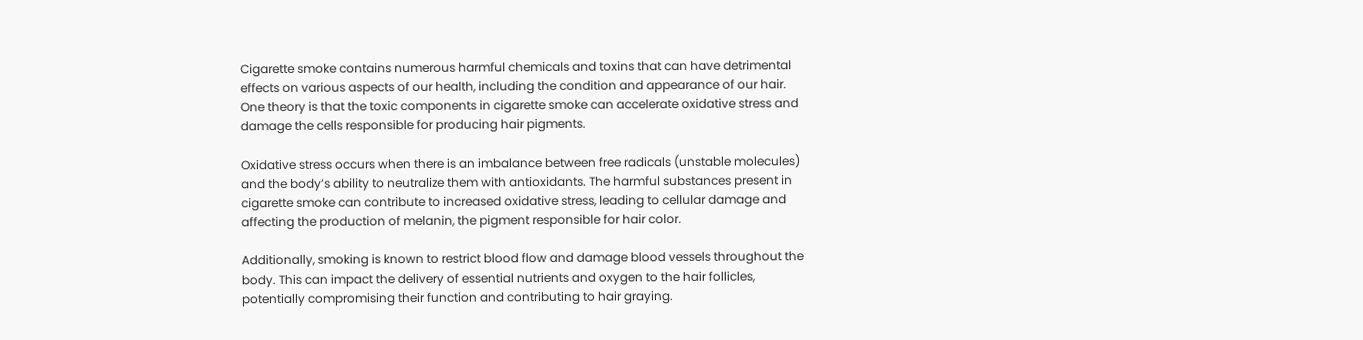Cigarette smoke contains numerous harmful chemicals and toxins that can have detrimental effects on various aspects of our health, including the condition and appearance of our hair. One theory is that the toxic components in cigarette smoke can accelerate oxidative stress and damage the cells responsible for producing hair pigments.

Oxidative stress occurs when there is an imbalance between free radicals (unstable molecules) and the body’s ability to neutralize them with antioxidants. The harmful substances present in cigarette smoke can contribute to increased oxidative stress, leading to cellular damage and affecting the production of melanin, the pigment responsible for hair color.

Additionally, smoking is known to restrict blood flow and damage blood vessels throughout the body. This can impact the delivery of essential nutrients and oxygen to the hair follicles, potentially compromising their function and contributing to hair graying.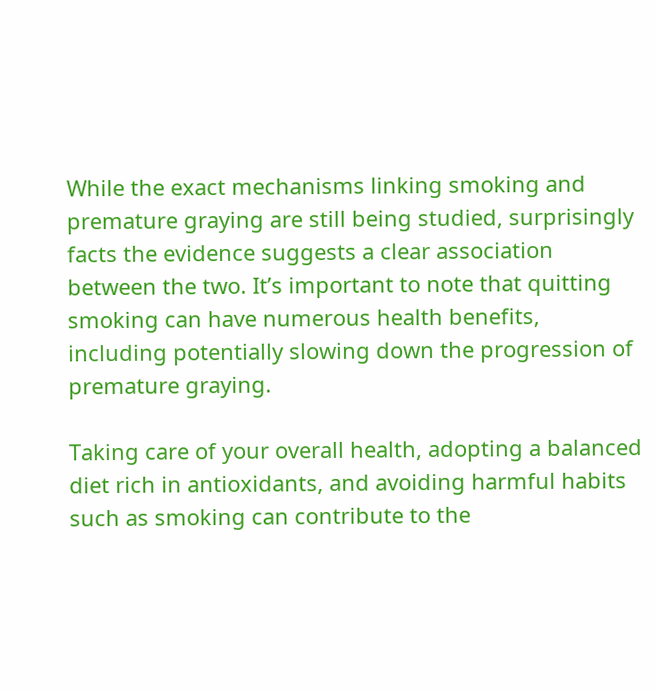While the exact mechanisms linking smoking and premature graying are still being studied, surprisingly facts the evidence suggests a clear association between the two. It’s important to note that quitting smoking can have numerous health benefits, including potentially slowing down the progression of premature graying.

Taking care of your overall health, adopting a balanced diet rich in antioxidants, and avoiding harmful habits such as smoking can contribute to the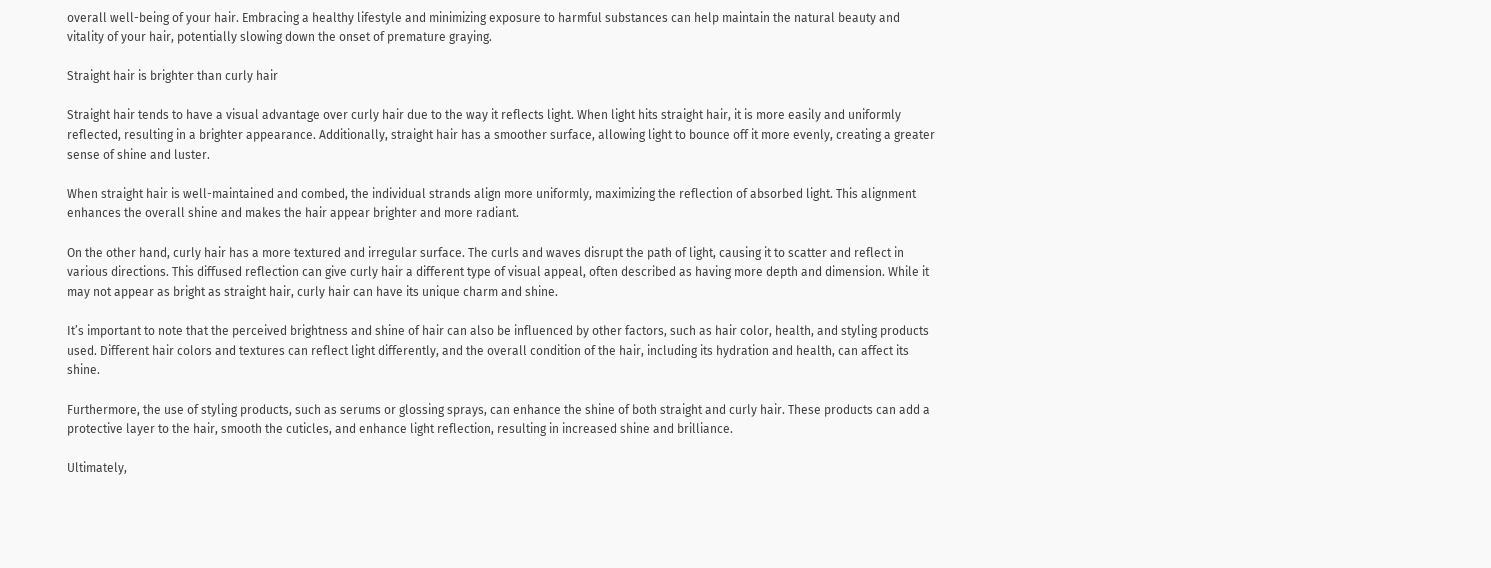overall well-being of your hair. Embracing a healthy lifestyle and minimizing exposure to harmful substances can help maintain the natural beauty and vitality of your hair, potentially slowing down the onset of premature graying.

Straight hair is brighter than curly hair

Straight hair tends to have a visual advantage over curly hair due to the way it reflects light. When light hits straight hair, it is more easily and uniformly reflected, resulting in a brighter appearance. Additionally, straight hair has a smoother surface, allowing light to bounce off it more evenly, creating a greater sense of shine and luster.

When straight hair is well-maintained and combed, the individual strands align more uniformly, maximizing the reflection of absorbed light. This alignment enhances the overall shine and makes the hair appear brighter and more radiant.

On the other hand, curly hair has a more textured and irregular surface. The curls and waves disrupt the path of light, causing it to scatter and reflect in various directions. This diffused reflection can give curly hair a different type of visual appeal, often described as having more depth and dimension. While it may not appear as bright as straight hair, curly hair can have its unique charm and shine.

It’s important to note that the perceived brightness and shine of hair can also be influenced by other factors, such as hair color, health, and styling products used. Different hair colors and textures can reflect light differently, and the overall condition of the hair, including its hydration and health, can affect its shine.

Furthermore, the use of styling products, such as serums or glossing sprays, can enhance the shine of both straight and curly hair. These products can add a protective layer to the hair, smooth the cuticles, and enhance light reflection, resulting in increased shine and brilliance.

Ultimately,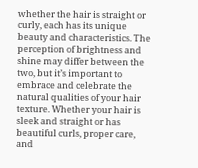whether the hair is straight or curly, each has its unique beauty and characteristics. The perception of brightness and shine may differ between the two, but it’s important to embrace and celebrate the natural qualities of your hair texture. Whether your hair is sleek and straight or has beautiful curls, proper care, and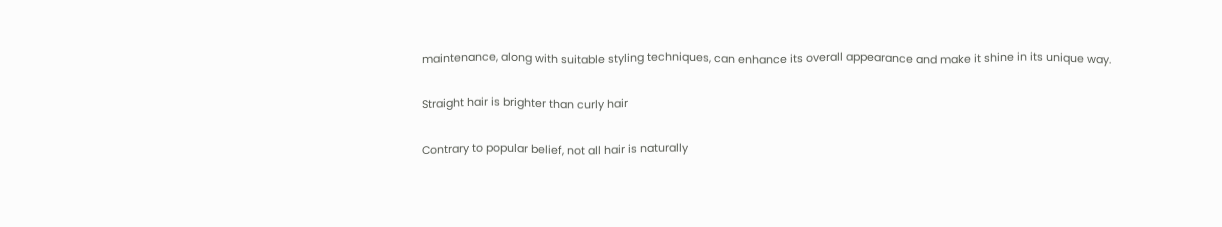maintenance, along with suitable styling techniques, can enhance its overall appearance and make it shine in its unique way.

Straight hair is brighter than curly hair

Contrary to popular belief, not all hair is naturally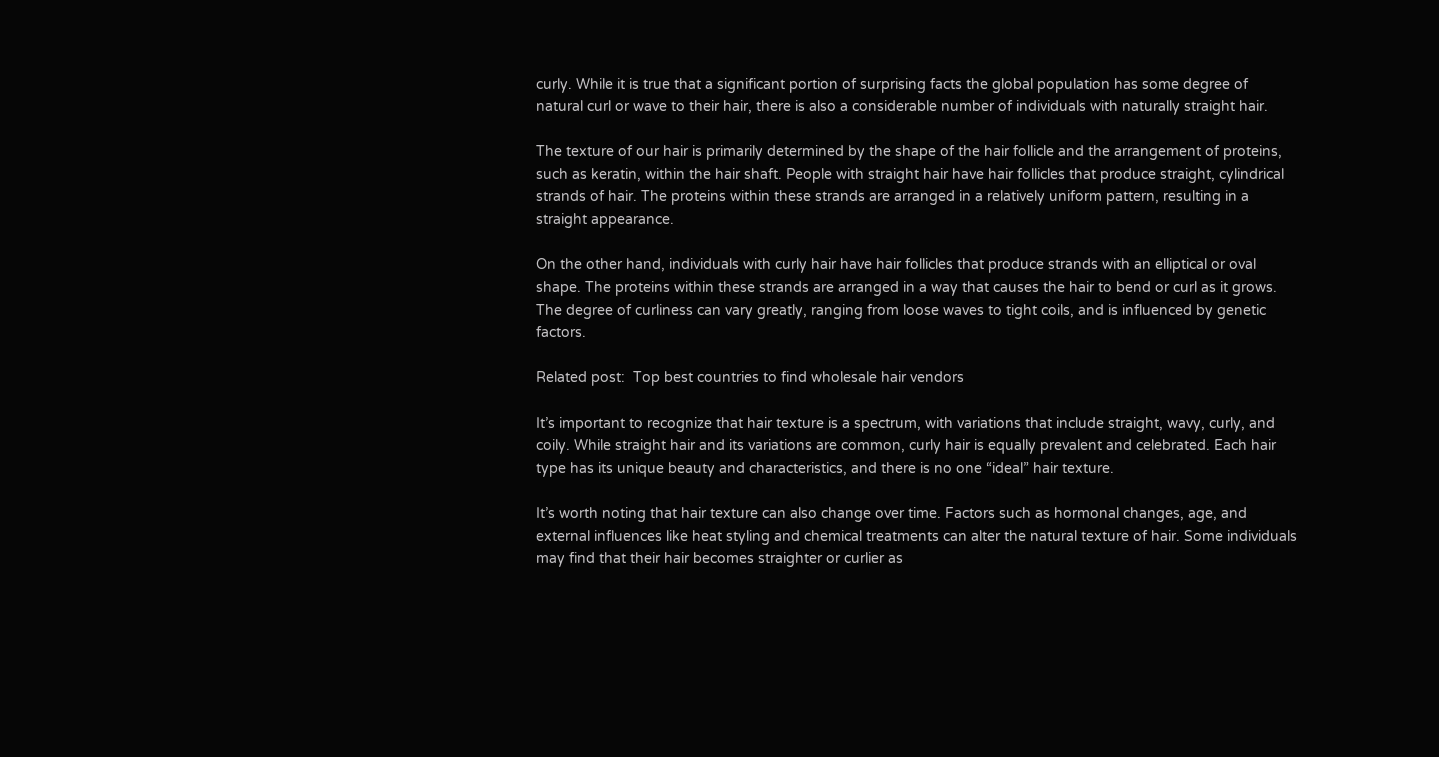curly. While it is true that a significant portion of surprising facts the global population has some degree of natural curl or wave to their hair, there is also a considerable number of individuals with naturally straight hair.

The texture of our hair is primarily determined by the shape of the hair follicle and the arrangement of proteins, such as keratin, within the hair shaft. People with straight hair have hair follicles that produce straight, cylindrical strands of hair. The proteins within these strands are arranged in a relatively uniform pattern, resulting in a straight appearance.

On the other hand, individuals with curly hair have hair follicles that produce strands with an elliptical or oval shape. The proteins within these strands are arranged in a way that causes the hair to bend or curl as it grows. The degree of curliness can vary greatly, ranging from loose waves to tight coils, and is influenced by genetic factors.

Related post:  Top best countries to find wholesale hair vendors

It’s important to recognize that hair texture is a spectrum, with variations that include straight, wavy, curly, and coily. While straight hair and its variations are common, curly hair is equally prevalent and celebrated. Each hair type has its unique beauty and characteristics, and there is no one “ideal” hair texture.

It’s worth noting that hair texture can also change over time. Factors such as hormonal changes, age, and external influences like heat styling and chemical treatments can alter the natural texture of hair. Some individuals may find that their hair becomes straighter or curlier as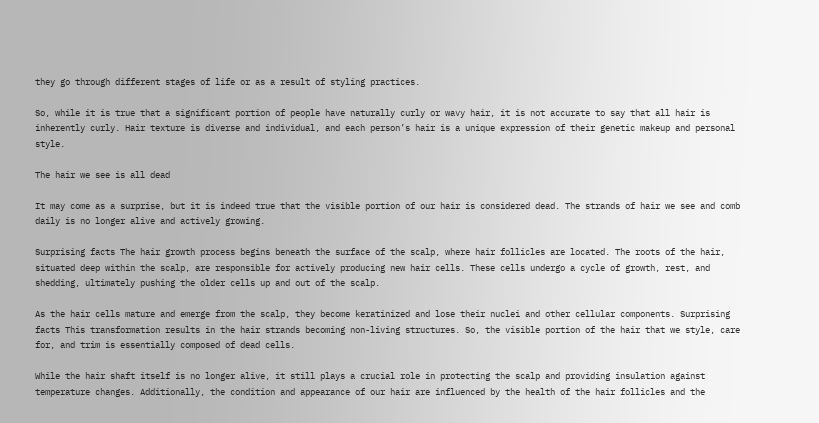they go through different stages of life or as a result of styling practices.

So, while it is true that a significant portion of people have naturally curly or wavy hair, it is not accurate to say that all hair is inherently curly. Hair texture is diverse and individual, and each person’s hair is a unique expression of their genetic makeup and personal style.

The hair we see is all dead

It may come as a surprise, but it is indeed true that the visible portion of our hair is considered dead. The strands of hair we see and comb daily is no longer alive and actively growing.

Surprising facts The hair growth process begins beneath the surface of the scalp, where hair follicles are located. The roots of the hair, situated deep within the scalp, are responsible for actively producing new hair cells. These cells undergo a cycle of growth, rest, and shedding, ultimately pushing the older cells up and out of the scalp.

As the hair cells mature and emerge from the scalp, they become keratinized and lose their nuclei and other cellular components. Surprising facts This transformation results in the hair strands becoming non-living structures. So, the visible portion of the hair that we style, care for, and trim is essentially composed of dead cells.

While the hair shaft itself is no longer alive, it still plays a crucial role in protecting the scalp and providing insulation against temperature changes. Additionally, the condition and appearance of our hair are influenced by the health of the hair follicles and the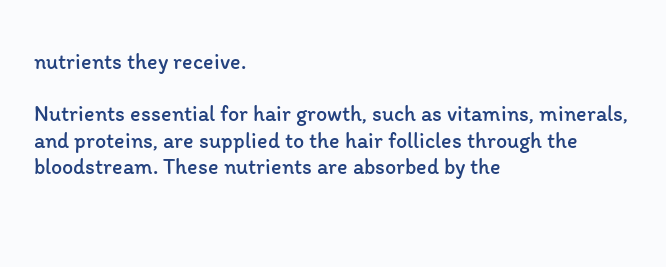nutrients they receive.

Nutrients essential for hair growth, such as vitamins, minerals, and proteins, are supplied to the hair follicles through the bloodstream. These nutrients are absorbed by the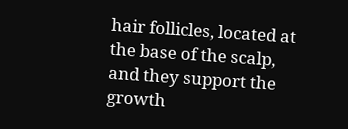hair follicles, located at the base of the scalp, and they support the growth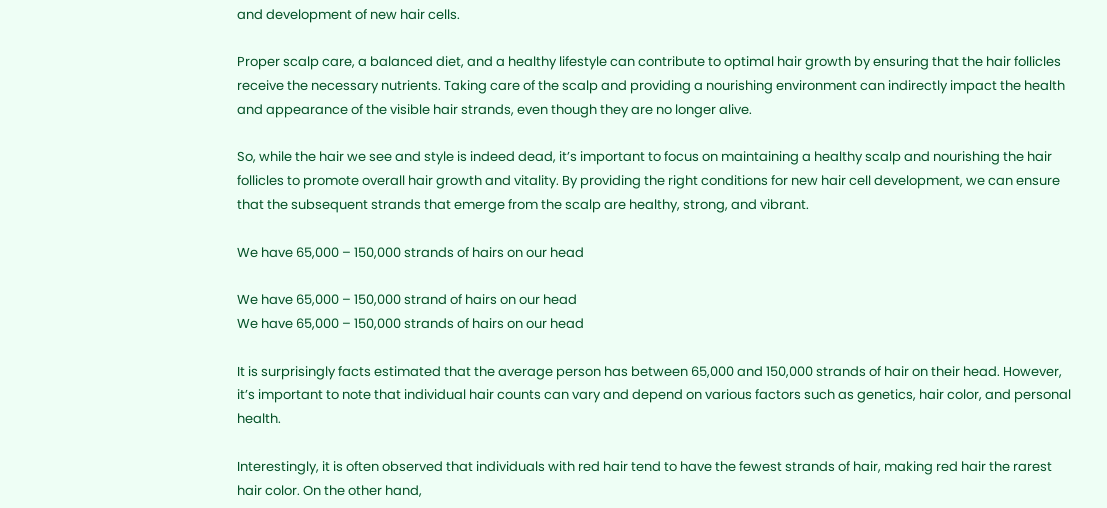and development of new hair cells.

Proper scalp care, a balanced diet, and a healthy lifestyle can contribute to optimal hair growth by ensuring that the hair follicles receive the necessary nutrients. Taking care of the scalp and providing a nourishing environment can indirectly impact the health and appearance of the visible hair strands, even though they are no longer alive.

So, while the hair we see and style is indeed dead, it’s important to focus on maintaining a healthy scalp and nourishing the hair follicles to promote overall hair growth and vitality. By providing the right conditions for new hair cell development, we can ensure that the subsequent strands that emerge from the scalp are healthy, strong, and vibrant.

We have 65,000 – 150,000 strands of hairs on our head

We have 65,000 – 150,000 strand of hairs on our head
We have 65,000 – 150,000 strands of hairs on our head

It is surprisingly facts estimated that the average person has between 65,000 and 150,000 strands of hair on their head. However, it’s important to note that individual hair counts can vary and depend on various factors such as genetics, hair color, and personal health.

Interestingly, it is often observed that individuals with red hair tend to have the fewest strands of hair, making red hair the rarest hair color. On the other hand,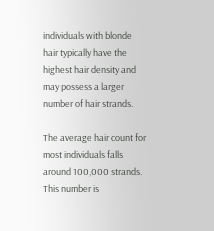individuals with blonde hair typically have the highest hair density and may possess a larger number of hair strands.

The average hair count for most individuals falls around 100,000 strands. This number is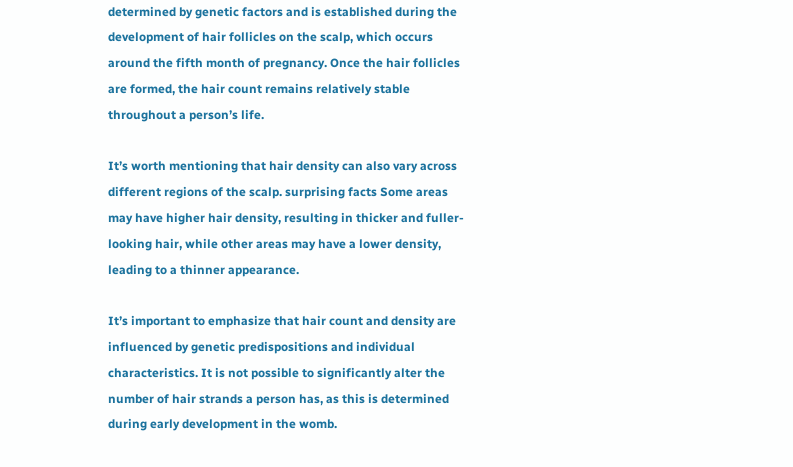determined by genetic factors and is established during the development of hair follicles on the scalp, which occurs around the fifth month of pregnancy. Once the hair follicles are formed, the hair count remains relatively stable throughout a person’s life.

It’s worth mentioning that hair density can also vary across different regions of the scalp. surprising facts Some areas may have higher hair density, resulting in thicker and fuller-looking hair, while other areas may have a lower density, leading to a thinner appearance.

It’s important to emphasize that hair count and density are influenced by genetic predispositions and individual characteristics. It is not possible to significantly alter the number of hair strands a person has, as this is determined during early development in the womb.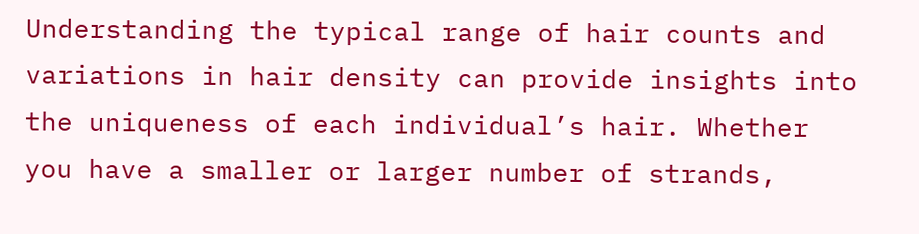Understanding the typical range of hair counts and variations in hair density can provide insights into the uniqueness of each individual’s hair. Whether you have a smaller or larger number of strands,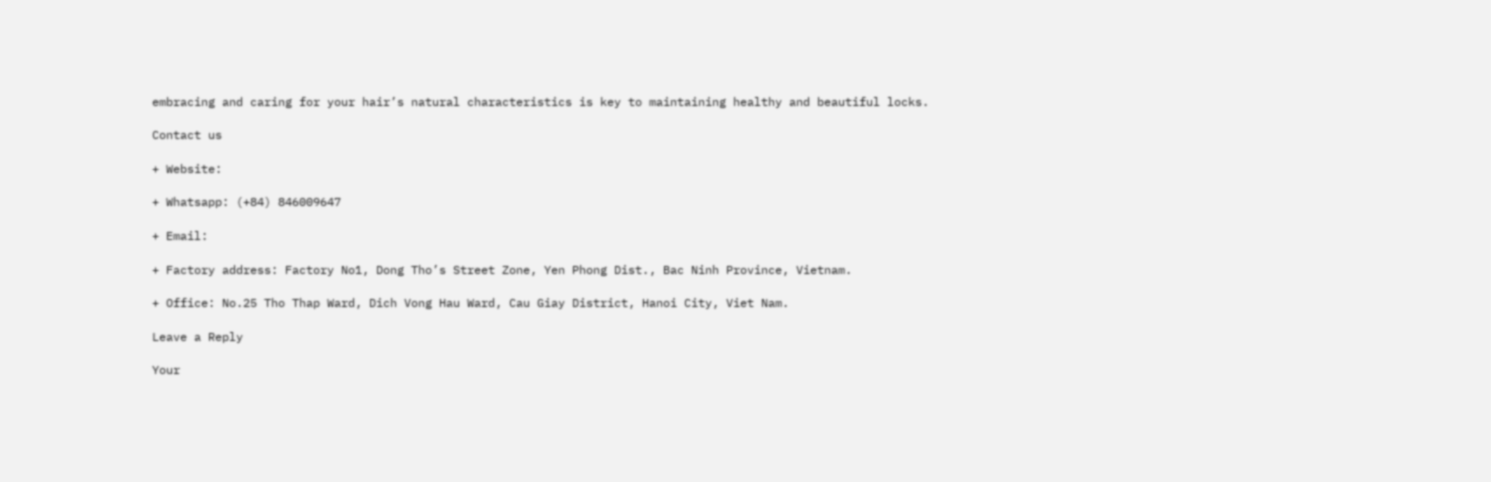embracing and caring for your hair’s natural characteristics is key to maintaining healthy and beautiful locks.

Contact us

+ Website:

+ Whatsapp: (+84) 846009647

+ Email:

+ Factory address: Factory No1, Dong Tho’s Street Zone, Yen Phong Dist., Bac Ninh Province, Vietnam.

+ Office: No.25 Tho Thap Ward, Dich Vong Hau Ward, Cau Giay District, Hanoi City, Viet Nam.

Leave a Reply

Your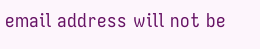email address will not be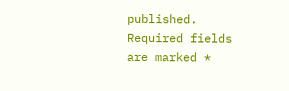published. Required fields are marked *